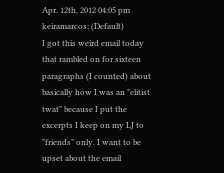Apr. 12th, 2012 04:05 pm
keiramarcos: (Default)
I got this weird email today that rambled on for sixteen paragraphs (I counted) about basically how I was an "elitist twat" because I put the excerpts I keep on my LJ to "friends" only. I want to be upset about the email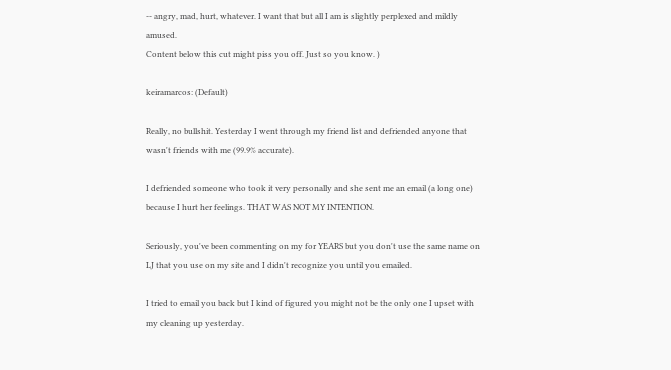-- angry, mad, hurt, whatever. I want that but all I am is slightly perplexed and mildly amused.
Content below this cut might piss you off. Just so you know. )

keiramarcos: (Default)

Really, no bullshit. Yesterday I went through my friend list and defriended anyone that wasn't friends with me (99.9% accurate).

I defriended someone who took it very personally and she sent me an email (a long one) because I hurt her feelings. THAT WAS NOT MY INTENTION.

Seriously, you've been commenting on my for YEARS but you don't use the same name on LJ that you use on my site and I didn't recognize you until you emailed.

I tried to email you back but I kind of figured you might not be the only one I upset with my cleaning up yesterday.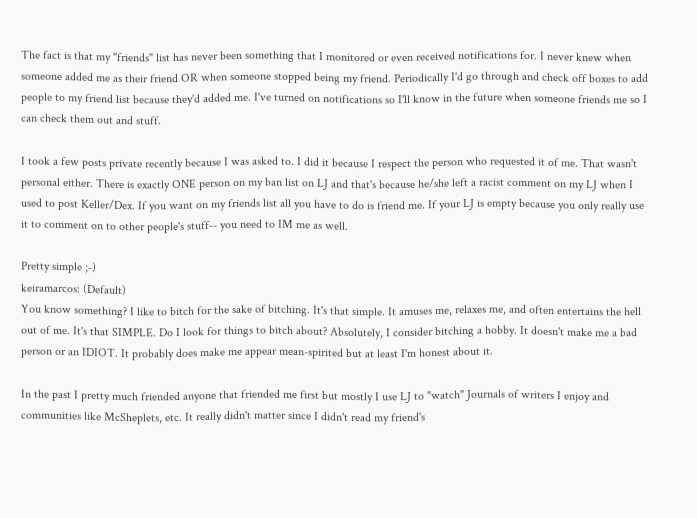The fact is that my "friends" list has never been something that I monitored or even received notifications for. I never knew when someone added me as their friend OR when someone stopped being my friend. Periodically I'd go through and check off boxes to add people to my friend list because they'd added me. I've turned on notifications so I'll know in the future when someone friends me so I can check them out and stuff.

I took a few posts private recently because I was asked to. I did it because I respect the person who requested it of me. That wasn't personal either. There is exactly ONE person on my ban list on LJ and that's because he/she left a racist comment on my LJ when I used to post Keller/Dex. If you want on my friends list all you have to do is friend me. If your LJ is empty because you only really use it to comment on to other people's stuff-- you need to IM me as well.

Pretty simple ;-)
keiramarcos: (Default)
You know something? I like to bitch for the sake of bitching. It's that simple. It amuses me, relaxes me, and often entertains the hell out of me. It's that SIMPLE. Do I look for things to bitch about? Absolutely, I consider bitching a hobby. It doesn't make me a bad person or an IDIOT. It probably does make me appear mean-spirited but at least I'm honest about it.

In the past I pretty much friended anyone that friended me first but mostly I use LJ to "watch" Journals of writers I enjoy and communities like McSheplets, etc. It really didn't matter since I didn't read my friend's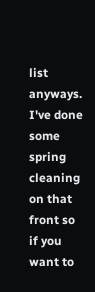list anyways. I've done some spring cleaning on that front so if you want to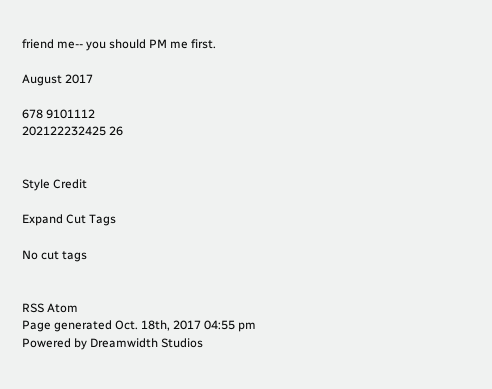friend me-- you should PM me first.

August 2017

678 9101112
202122232425 26


Style Credit

Expand Cut Tags

No cut tags


RSS Atom
Page generated Oct. 18th, 2017 04:55 pm
Powered by Dreamwidth Studios